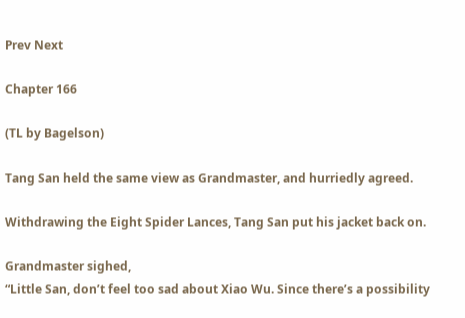Prev Next

Chapter 166

(TL by Bagelson)

Tang San held the same view as Grandmaster, and hurriedly agreed.

Withdrawing the Eight Spider Lances, Tang San put his jacket back on.

Grandmaster sighed,
“Little San, don’t feel too sad about Xiao Wu. Since there’s a possibility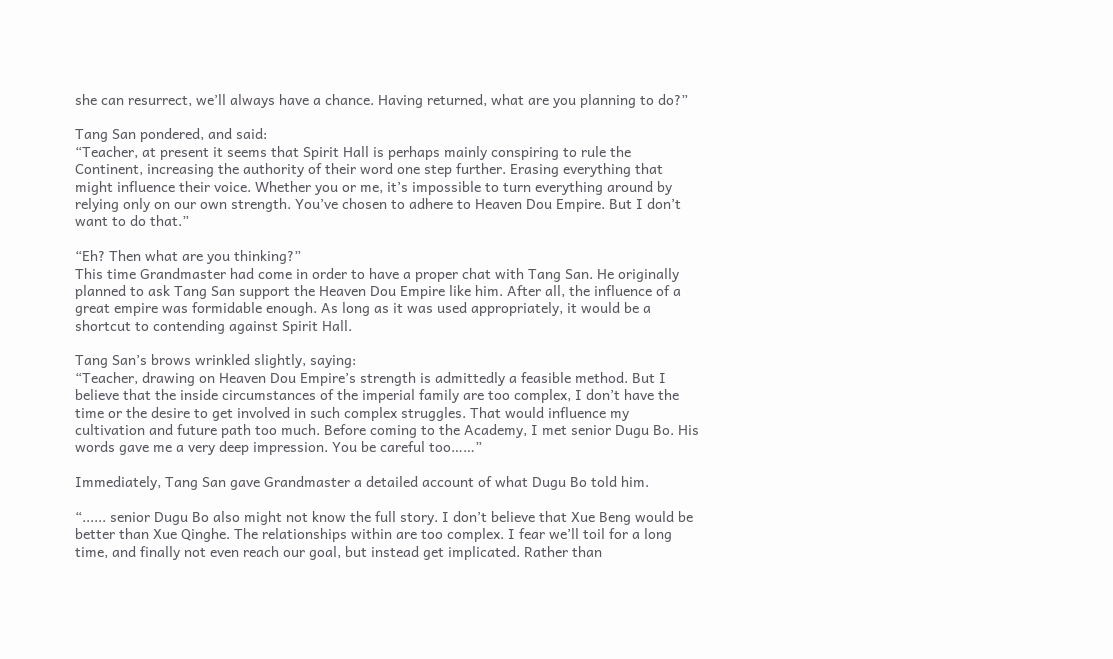she can resurrect, we’ll always have a chance. Having returned, what are you planning to do?”

Tang San pondered, and said:
“Teacher, at present it seems that Spirit Hall is perhaps mainly conspiring to rule the Continent, increasing the authority of their word one step further. Erasing everything that might influence their voice. Whether you or me, it’s impossible to turn everything around by relying only on our own strength. You’ve chosen to adhere to Heaven Dou Empire. But I don’t want to do that.”

“Eh? Then what are you thinking?”
This time Grandmaster had come in order to have a proper chat with Tang San. He originally planned to ask Tang San support the Heaven Dou Empire like him. After all, the influence of a great empire was formidable enough. As long as it was used appropriately, it would be a shortcut to contending against Spirit Hall.

Tang San’s brows wrinkled slightly, saying:
“Teacher, drawing on Heaven Dou Empire’s strength is admittedly a feasible method. But I believe that the inside circumstances of the imperial family are too complex, I don’t have the time or the desire to get involved in such complex struggles. That would influence my cultivation and future path too much. Before coming to the Academy, I met senior Dugu Bo. His words gave me a very deep impression. You be careful too……”

Immediately, Tang San gave Grandmaster a detailed account of what Dugu Bo told him.

“...... senior Dugu Bo also might not know the full story. I don’t believe that Xue Beng would be better than Xue Qinghe. The relationships within are too complex. I fear we’ll toil for a long time, and finally not even reach our goal, but instead get implicated. Rather than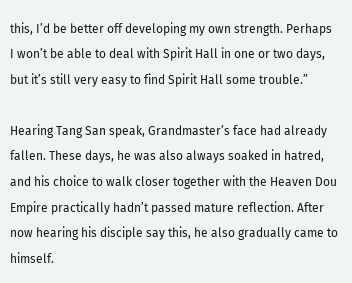this, I’d be better off developing my own strength. Perhaps I won’t be able to deal with Spirit Hall in one or two days, but it’s still very easy to find Spirit Hall some trouble.”

Hearing Tang San speak, Grandmaster’s face had already fallen. These days, he was also always soaked in hatred, and his choice to walk closer together with the Heaven Dou Empire practically hadn’t passed mature reflection. After now hearing his disciple say this, he also gradually came to himself.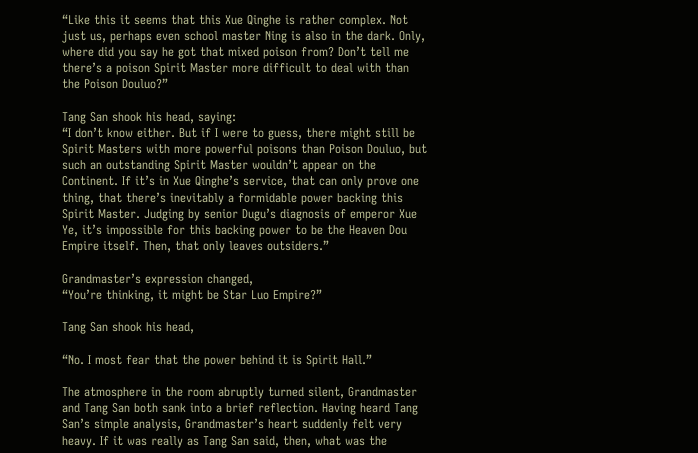“Like this it seems that this Xue Qinghe is rather complex. Not just us, perhaps even school master Ning is also in the dark. Only, where did you say he got that mixed poison from? Don’t tell me there’s a poison Spirit Master more difficult to deal with than the Poison Douluo?”

Tang San shook his head, saying:
“I don’t know either. But if I were to guess, there might still be Spirit Masters with more powerful poisons than Poison Douluo, but such an outstanding Spirit Master wouldn’t appear on the Continent. If it’s in Xue Qinghe’s service, that can only prove one thing, that there’s inevitably a formidable power backing this Spirit Master. Judging by senior Dugu’s diagnosis of emperor Xue Ye, it’s impossible for this backing power to be the Heaven Dou Empire itself. Then, that only leaves outsiders.”

Grandmaster’s expression changed,
“You’re thinking, it might be Star Luo Empire?”

Tang San shook his head,

“No. I most fear that the power behind it is Spirit Hall.”

The atmosphere in the room abruptly turned silent, Grandmaster and Tang San both sank into a brief reflection. Having heard Tang San’s simple analysis, Grandmaster’s heart suddenly felt very heavy. If it was really as Tang San said, then, what was the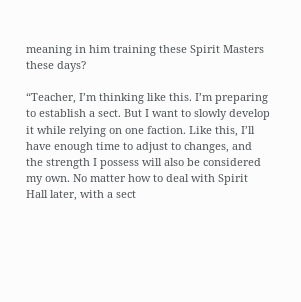meaning in him training these Spirit Masters these days?

“Teacher, I’m thinking like this. I’m preparing to establish a sect. But I want to slowly develop it while relying on one faction. Like this, I’ll have enough time to adjust to changes, and the strength I possess will also be considered my own. No matter how to deal with Spirit Hall later, with a sect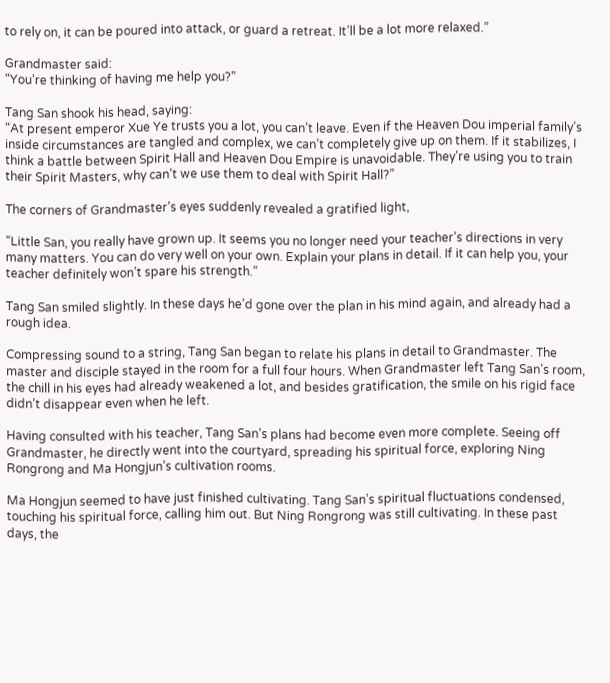to rely on, it can be poured into attack, or guard a retreat. It’ll be a lot more relaxed.”

Grandmaster said:
“You’re thinking of having me help you?”

Tang San shook his head, saying:
“At present emperor Xue Ye trusts you a lot, you can’t leave. Even if the Heaven Dou imperial family’s inside circumstances are tangled and complex, we can’t completely give up on them. If it stabilizes, I think a battle between Spirit Hall and Heaven Dou Empire is unavoidable. They’re using you to train their Spirit Masters, why can’t we use them to deal with Spirit Hall?”

The corners of Grandmaster’s eyes suddenly revealed a gratified light,

“Little San, you really have grown up. It seems you no longer need your teacher’s directions in very many matters. You can do very well on your own. Explain your plans in detail. If it can help you, your teacher definitely won’t spare his strength.”

Tang San smiled slightly. In these days he’d gone over the plan in his mind again, and already had a rough idea.

Compressing sound to a string, Tang San began to relate his plans in detail to Grandmaster. The master and disciple stayed in the room for a full four hours. When Grandmaster left Tang San’s room, the chill in his eyes had already weakened a lot, and besides gratification, the smile on his rigid face didn’t disappear even when he left.

Having consulted with his teacher, Tang San’s plans had become even more complete. Seeing off Grandmaster, he directly went into the courtyard, spreading his spiritual force, exploring Ning Rongrong and Ma Hongjun’s cultivation rooms.

Ma Hongjun seemed to have just finished cultivating. Tang San’s spiritual fluctuations condensed, touching his spiritual force, calling him out. But Ning Rongrong was still cultivating. In these past days, the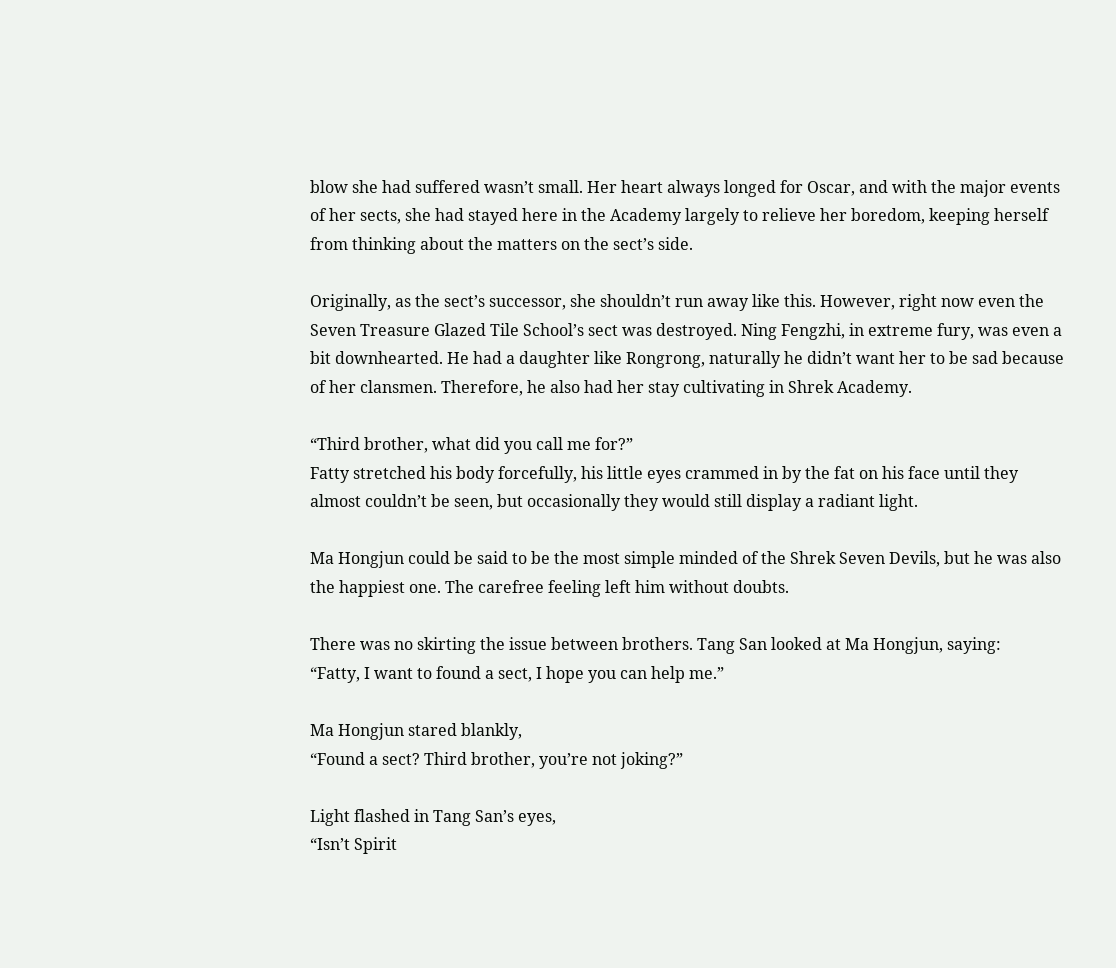blow she had suffered wasn’t small. Her heart always longed for Oscar, and with the major events of her sects, she had stayed here in the Academy largely to relieve her boredom, keeping herself from thinking about the matters on the sect’s side.

Originally, as the sect’s successor, she shouldn’t run away like this. However, right now even the Seven Treasure Glazed Tile School’s sect was destroyed. Ning Fengzhi, in extreme fury, was even a bit downhearted. He had a daughter like Rongrong, naturally he didn’t want her to be sad because of her clansmen. Therefore, he also had her stay cultivating in Shrek Academy.

“Third brother, what did you call me for?”
Fatty stretched his body forcefully, his little eyes crammed in by the fat on his face until they almost couldn’t be seen, but occasionally they would still display a radiant light.

Ma Hongjun could be said to be the most simple minded of the Shrek Seven Devils, but he was also the happiest one. The carefree feeling left him without doubts.

There was no skirting the issue between brothers. Tang San looked at Ma Hongjun, saying:
“Fatty, I want to found a sect, I hope you can help me.”

Ma Hongjun stared blankly,
“Found a sect? Third brother, you’re not joking?”

Light flashed in Tang San’s eyes,
“Isn’t Spirit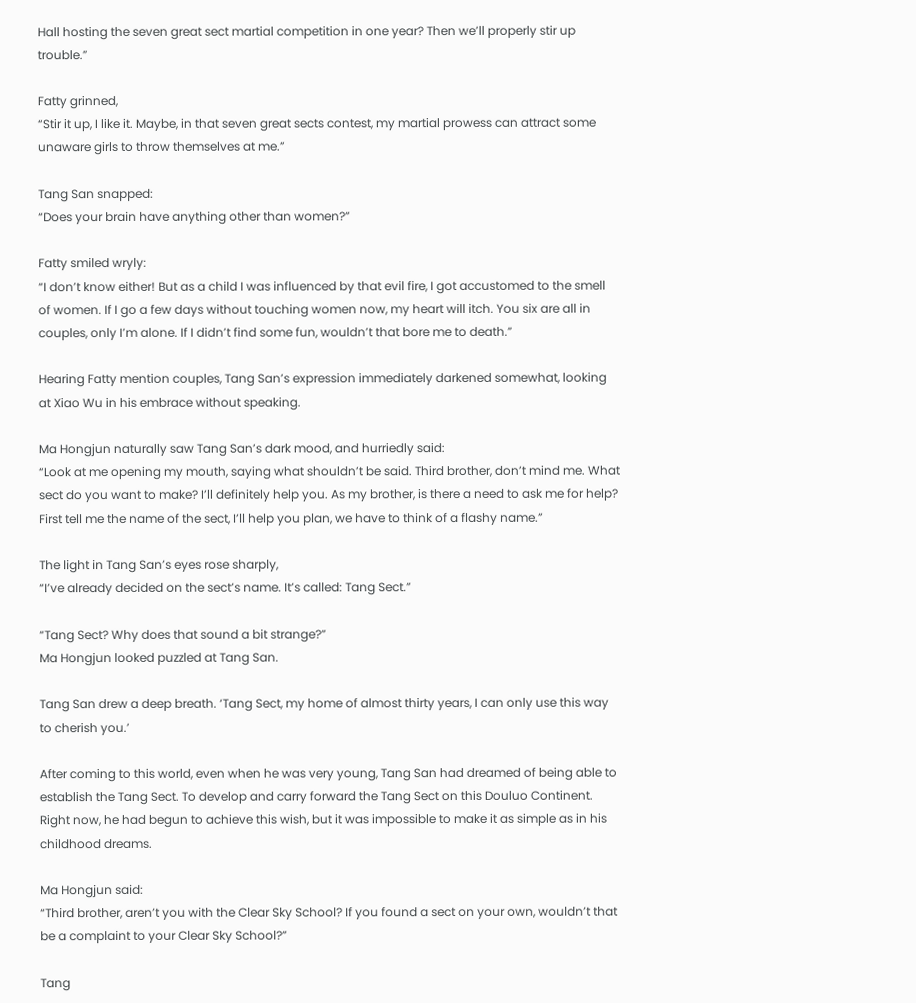Hall hosting the seven great sect martial competition in one year? Then we’ll properly stir up trouble.”

Fatty grinned,
“Stir it up, I like it. Maybe, in that seven great sects contest, my martial prowess can attract some unaware girls to throw themselves at me.”

Tang San snapped:
“Does your brain have anything other than women?”

Fatty smiled wryly:
“I don’t know either! But as a child I was influenced by that evil fire, I got accustomed to the smell of women. If I go a few days without touching women now, my heart will itch. You six are all in couples, only I’m alone. If I didn’t find some fun, wouldn’t that bore me to death.”

Hearing Fatty mention couples, Tang San’s expression immediately darkened somewhat, looking at Xiao Wu in his embrace without speaking.

Ma Hongjun naturally saw Tang San’s dark mood, and hurriedly said:
“Look at me opening my mouth, saying what shouldn’t be said. Third brother, don’t mind me. What sect do you want to make? I’ll definitely help you. As my brother, is there a need to ask me for help? First tell me the name of the sect, I’ll help you plan, we have to think of a flashy name.”

The light in Tang San’s eyes rose sharply,
“I’ve already decided on the sect’s name. It’s called: Tang Sect.”

“Tang Sect? Why does that sound a bit strange?”
Ma Hongjun looked puzzled at Tang San.

Tang San drew a deep breath. ‘Tang Sect, my home of almost thirty years, I can only use this way to cherish you.’

After coming to this world, even when he was very young, Tang San had dreamed of being able to establish the Tang Sect. To develop and carry forward the Tang Sect on this Douluo Continent. Right now, he had begun to achieve this wish, but it was impossible to make it as simple as in his childhood dreams.

Ma Hongjun said:
“Third brother, aren’t you with the Clear Sky School? If you found a sect on your own, wouldn’t that be a complaint to your Clear Sky School?”

Tang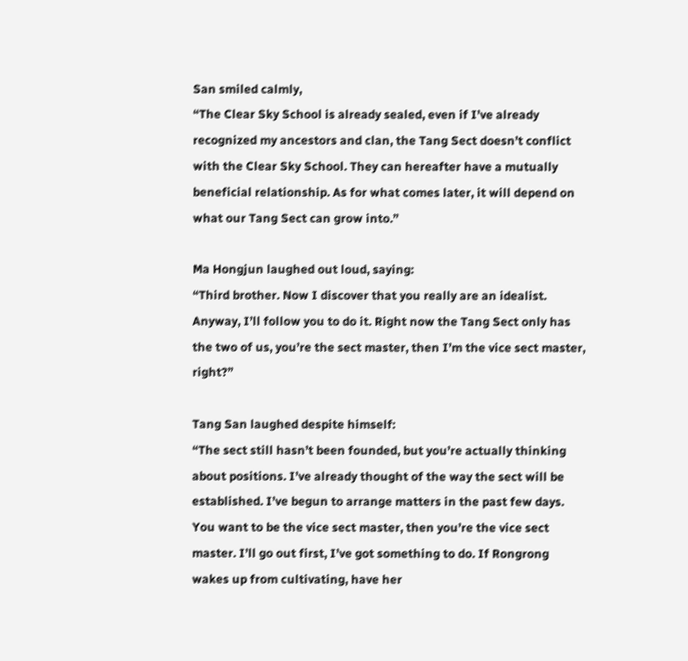San smiled calmly,
“The Clear Sky School is already sealed, even if I’ve already recognized my ancestors and clan, the Tang Sect doesn’t conflict with the Clear Sky School. They can hereafter have a mutually beneficial relationship. As for what comes later, it will depend on what our Tang Sect can grow into.”

Ma Hongjun laughed out loud, saying:
“Third brother. Now I discover that you really are an idealist. Anyway, I’ll follow you to do it. Right now the Tang Sect only has the two of us, you’re the sect master, then I’m the vice sect master, right?”

Tang San laughed despite himself:
“The sect still hasn’t been founded, but you’re actually thinking about positions. I’ve already thought of the way the sect will be established. I’ve begun to arrange matters in the past few days. You want to be the vice sect master, then you’re the vice sect master. I’ll go out first, I’ve got something to do. If Rongrong wakes up from cultivating, have her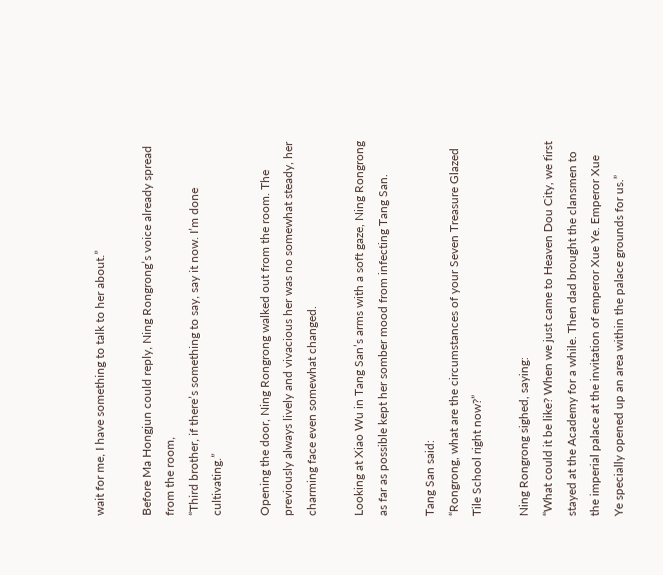wait for me, I have something to talk to her about.”

Before Ma Hongjun could reply, Ning Rongrong’s voice already spread from the room,
“Third brother, if there’s something to say, say it now. I’m done cultivating.”

Opening the door, Ning Rongrong walked out from the room. The previously always lively and vivacious her was no somewhat steady, her charming face even somewhat changed.

Looking at Xiao Wu in Tang San’s arms with a soft gaze, Ning Rongrong as far as possible kept her somber mood from infecting Tang San.

Tang San said:
“Rongrong, what are the circumstances of your Seven Treasure Glazed Tile School right now?”

Ning Rongrong sighed, saying:
“What could it be like? When we just came to Heaven Dou City, we first stayed at the Academy for a while. Then dad brought the clansmen to the imperial palace at the invitation of emperor Xue Ye. Emperor Xue Ye specially opened up an area within the palace grounds for us.”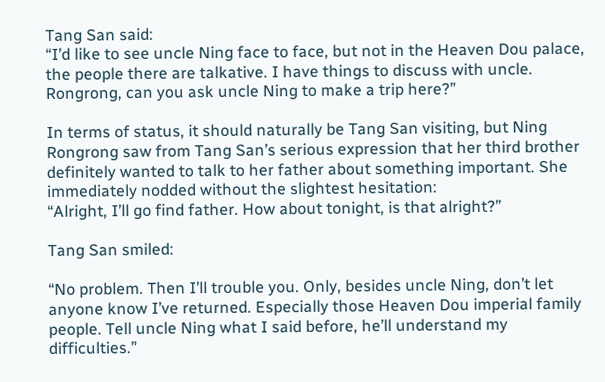Tang San said:
“I’d like to see uncle Ning face to face, but not in the Heaven Dou palace, the people there are talkative. I have things to discuss with uncle. Rongrong, can you ask uncle Ning to make a trip here?”

In terms of status, it should naturally be Tang San visiting, but Ning Rongrong saw from Tang San’s serious expression that her third brother definitely wanted to talk to her father about something important. She immediately nodded without the slightest hesitation:
“Alright, I’ll go find father. How about tonight, is that alright?”

Tang San smiled:

“No problem. Then I’ll trouble you. Only, besides uncle Ning, don’t let anyone know I’ve returned. Especially those Heaven Dou imperial family people. Tell uncle Ning what I said before, he’ll understand my difficulties.”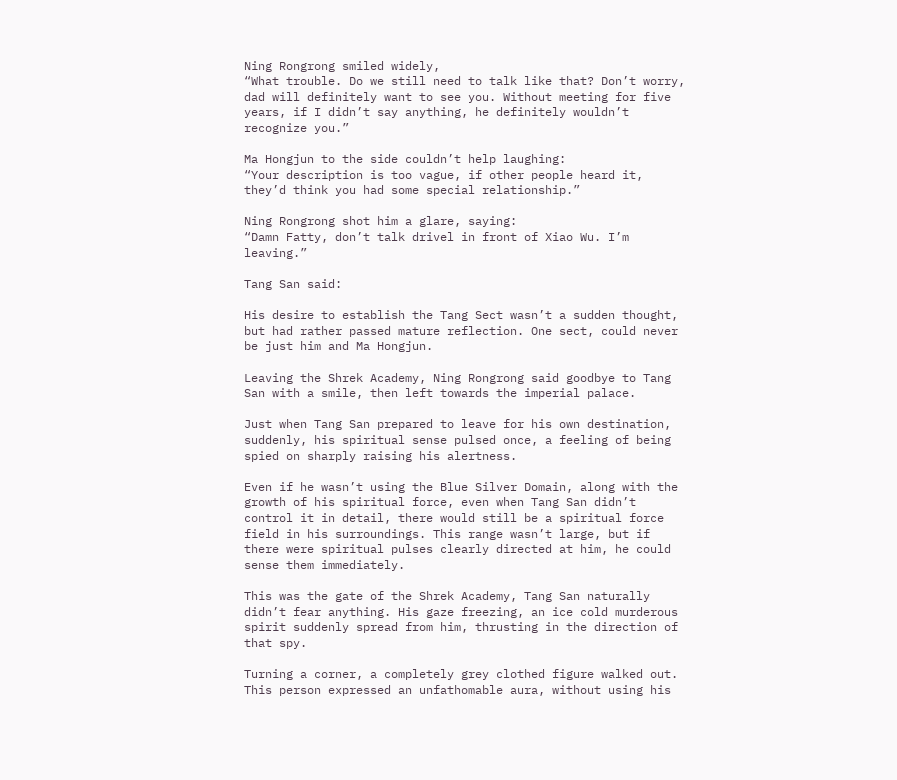Ning Rongrong smiled widely,
“What trouble. Do we still need to talk like that? Don’t worry, dad will definitely want to see you. Without meeting for five years, if I didn’t say anything, he definitely wouldn’t recognize you.”

Ma Hongjun to the side couldn’t help laughing:
“Your description is too vague, if other people heard it, they’d think you had some special relationship.”

Ning Rongrong shot him a glare, saying:
“Damn Fatty, don’t talk drivel in front of Xiao Wu. I’m leaving.”

Tang San said:

His desire to establish the Tang Sect wasn’t a sudden thought, but had rather passed mature reflection. One sect, could never be just him and Ma Hongjun.

Leaving the Shrek Academy, Ning Rongrong said goodbye to Tang San with a smile, then left towards the imperial palace.

Just when Tang San prepared to leave for his own destination, suddenly, his spiritual sense pulsed once, a feeling of being spied on sharply raising his alertness.

Even if he wasn’t using the Blue Silver Domain, along with the growth of his spiritual force, even when Tang San didn’t control it in detail, there would still be a spiritual force field in his surroundings. This range wasn’t large, but if there were spiritual pulses clearly directed at him, he could sense them immediately.

This was the gate of the Shrek Academy, Tang San naturally didn’t fear anything. His gaze freezing, an ice cold murderous spirit suddenly spread from him, thrusting in the direction of that spy.

Turning a corner, a completely grey clothed figure walked out. This person expressed an unfathomable aura, without using his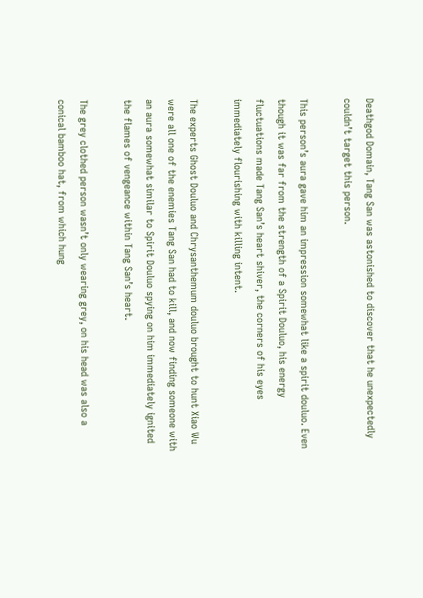Deathgod Domain, Tang San was astonished to discover that he unexpectedly couldn’t target this person.

This person’s aura gave him an impression somewhat like a spirit douluo. Even though it was far from the strength of a Spirit Douluo, his energy fluctuations made Tang San’s heart shiver, the corners of his eyes immediately flourishing with killing intent.

The experts Ghost Douluo and Chrysanthemum douluo brought to hunt Xiao Wu were all one of the enemies Tang San had to kill, and now finding someone with an aura somewhat similar to Spirit Douluo spying on him immediately ignited the flames of vengeance within Tang San’s heart.

The grey clothed person wasn’t only wearing grey, on his head was also a conical bamboo hat, from which hung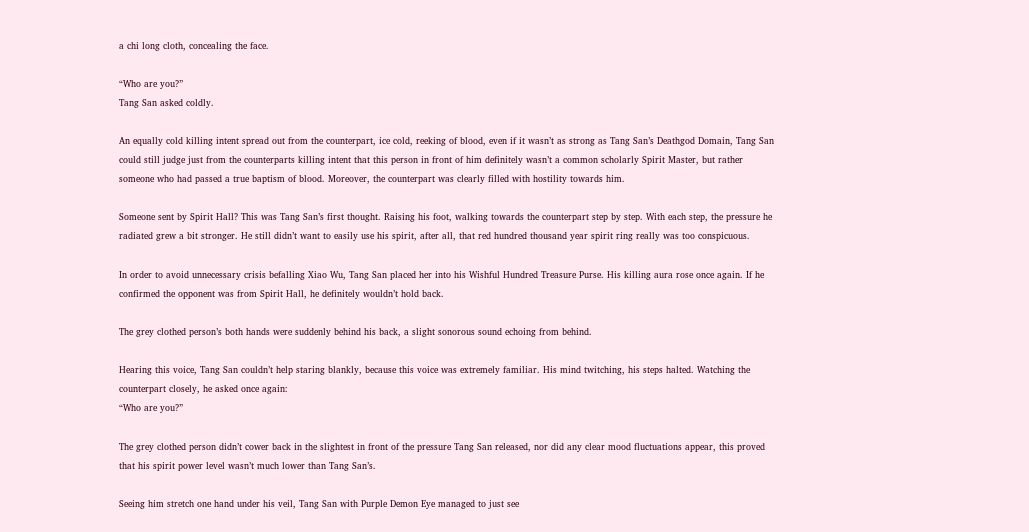a chi long cloth, concealing the face.

“Who are you?”
Tang San asked coldly.

An equally cold killing intent spread out from the counterpart, ice cold, reeking of blood, even if it wasn’t as strong as Tang San’s Deathgod Domain, Tang San could still judge just from the counterparts killing intent that this person in front of him definitely wasn’t a common scholarly Spirit Master, but rather someone who had passed a true baptism of blood. Moreover, the counterpart was clearly filled with hostility towards him.

Someone sent by Spirit Hall? This was Tang San’s first thought. Raising his foot, walking towards the counterpart step by step. With each step, the pressure he radiated grew a bit stronger. He still didn’t want to easily use his spirit, after all, that red hundred thousand year spirit ring really was too conspicuous.

In order to avoid unnecessary crisis befalling Xiao Wu, Tang San placed her into his Wishful Hundred Treasure Purse. His killing aura rose once again. If he confirmed the opponent was from Spirit Hall, he definitely wouldn’t hold back.

The grey clothed person’s both hands were suddenly behind his back, a slight sonorous sound echoing from behind.

Hearing this voice, Tang San couldn’t help staring blankly, because this voice was extremely familiar. His mind twitching, his steps halted. Watching the counterpart closely, he asked once again:
“Who are you?”

The grey clothed person didn’t cower back in the slightest in front of the pressure Tang San released, nor did any clear mood fluctuations appear, this proved that his spirit power level wasn’t much lower than Tang San’s.

Seeing him stretch one hand under his veil, Tang San with Purple Demon Eye managed to just see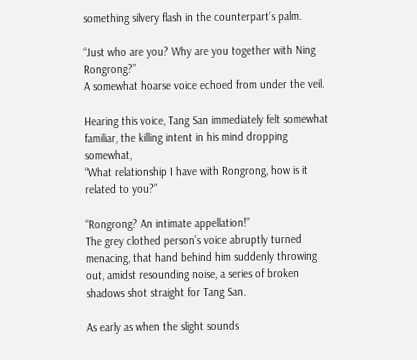something silvery flash in the counterpart’s palm.

“Just who are you? Why are you together with Ning Rongrong?”
A somewhat hoarse voice echoed from under the veil.

Hearing this voice, Tang San immediately felt somewhat familiar, the killing intent in his mind dropping somewhat,
“What relationship I have with Rongrong, how is it related to you?”

“Rongrong? An intimate appellation!”
The grey clothed person’s voice abruptly turned menacing, that hand behind him suddenly throwing out, amidst resounding noise, a series of broken shadows shot straight for Tang San.

As early as when the slight sounds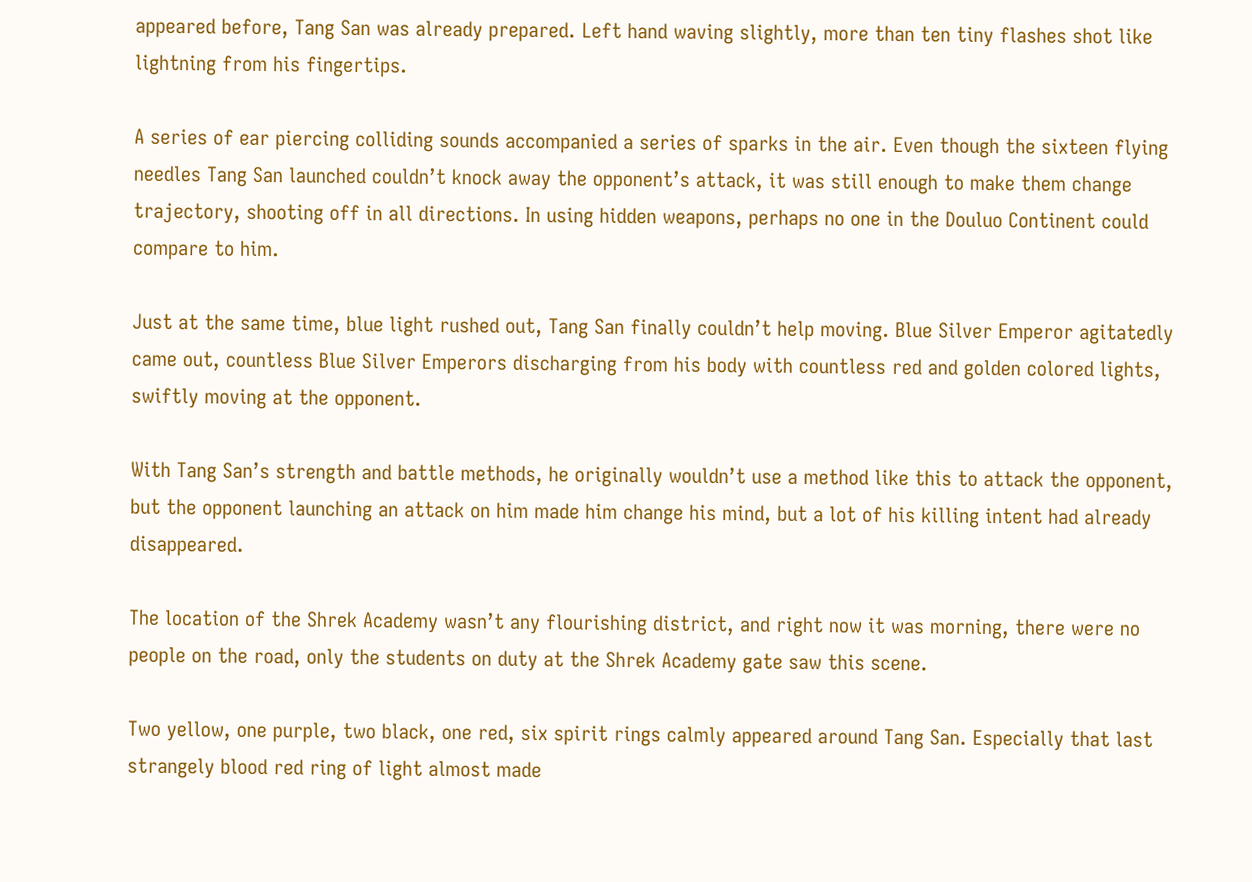appeared before, Tang San was already prepared. Left hand waving slightly, more than ten tiny flashes shot like lightning from his fingertips.

A series of ear piercing colliding sounds accompanied a series of sparks in the air. Even though the sixteen flying needles Tang San launched couldn’t knock away the opponent’s attack, it was still enough to make them change trajectory, shooting off in all directions. In using hidden weapons, perhaps no one in the Douluo Continent could compare to him.

Just at the same time, blue light rushed out, Tang San finally couldn’t help moving. Blue Silver Emperor agitatedly came out, countless Blue Silver Emperors discharging from his body with countless red and golden colored lights, swiftly moving at the opponent.

With Tang San’s strength and battle methods, he originally wouldn’t use a method like this to attack the opponent, but the opponent launching an attack on him made him change his mind, but a lot of his killing intent had already disappeared.

The location of the Shrek Academy wasn’t any flourishing district, and right now it was morning, there were no people on the road, only the students on duty at the Shrek Academy gate saw this scene.

Two yellow, one purple, two black, one red, six spirit rings calmly appeared around Tang San. Especially that last strangely blood red ring of light almost made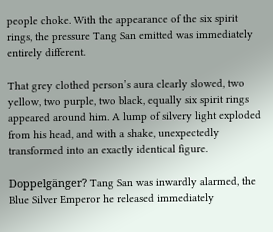people choke. With the appearance of the six spirit rings, the pressure Tang San emitted was immediately entirely different.

That grey clothed person’s aura clearly slowed, two yellow, two purple, two black, equally six spirit rings appeared around him. A lump of silvery light exploded from his head, and with a shake, unexpectedly transformed into an exactly identical figure.

Doppelgänger? Tang San was inwardly alarmed, the Blue Silver Emperor he released immediately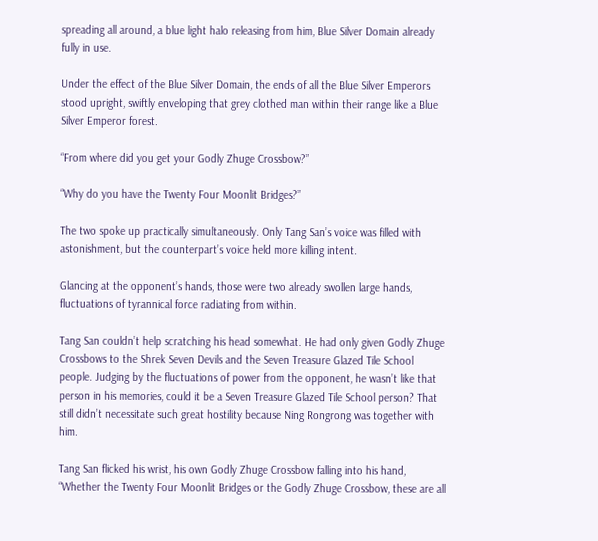spreading all around, a blue light halo releasing from him, Blue Silver Domain already fully in use.

Under the effect of the Blue Silver Domain, the ends of all the Blue Silver Emperors stood upright, swiftly enveloping that grey clothed man within their range like a Blue Silver Emperor forest.

“From where did you get your Godly Zhuge Crossbow?”

“Why do you have the Twenty Four Moonlit Bridges?”

The two spoke up practically simultaneously. Only Tang San’s voice was filled with astonishment, but the counterpart’s voice held more killing intent.

Glancing at the opponent’s hands, those were two already swollen large hands, fluctuations of tyrannical force radiating from within.

Tang San couldn’t help scratching his head somewhat. He had only given Godly Zhuge Crossbows to the Shrek Seven Devils and the Seven Treasure Glazed Tile School people. Judging by the fluctuations of power from the opponent, he wasn’t like that person in his memories, could it be a Seven Treasure Glazed Tile School person? That still didn’t necessitate such great hostility because Ning Rongrong was together with him.

Tang San flicked his wrist, his own Godly Zhuge Crossbow falling into his hand,
“Whether the Twenty Four Moonlit Bridges or the Godly Zhuge Crossbow, these are all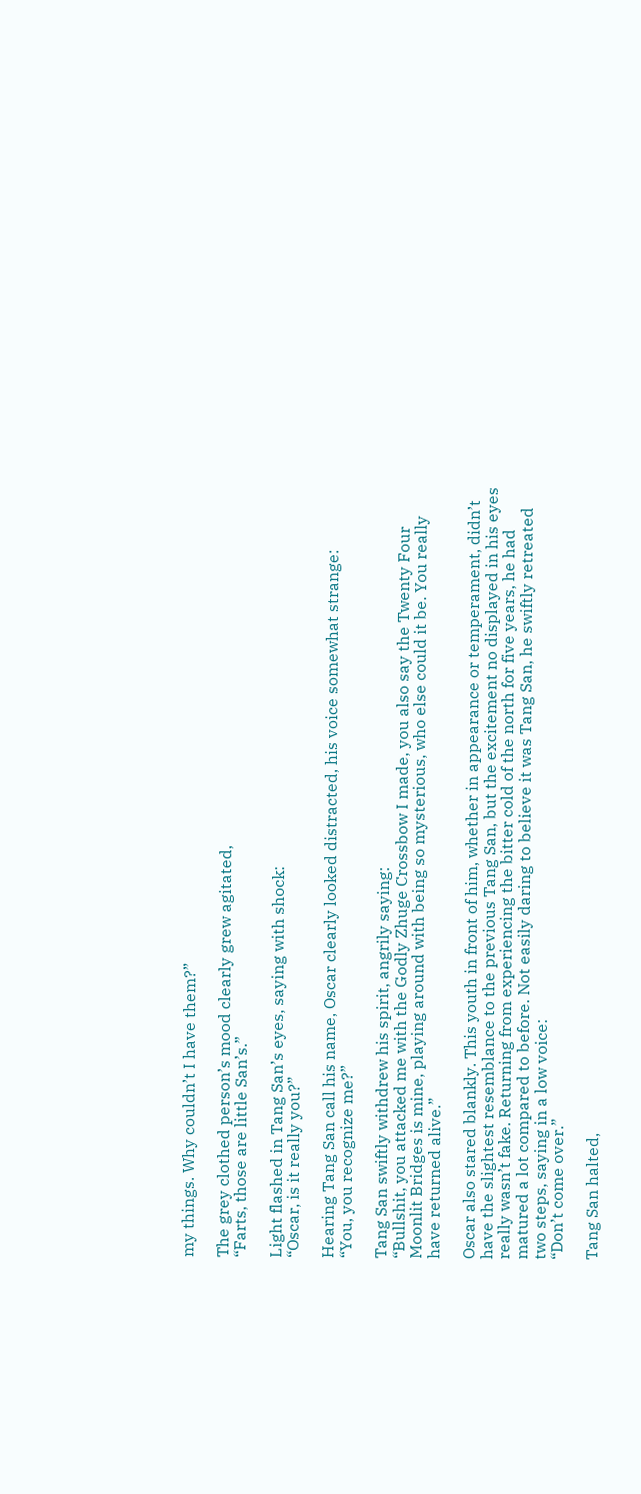my things. Why couldn’t I have them?”

The grey clothed person’s mood clearly grew agitated,
“Farts, those are little San’s.”

Light flashed in Tang San’s eyes, saying with shock:
“Oscar, is it really you?”

Hearing Tang San call his name, Oscar clearly looked distracted, his voice somewhat strange:
“You, you recognize me?”

Tang San swiftly withdrew his spirit, angrily saying:
“Bullshit, you attacked me with the Godly Zhuge Crossbow I made, you also say the Twenty Four Moonlit Bridges is mine, playing around with being so mysterious, who else could it be. You really have returned alive.”

Oscar also stared blankly. This youth in front of him, whether in appearance or temperament, didn’t have the slightest resemblance to the previous Tang San, but the excitement no displayed in his eyes really wasn’t fake. Returning from experiencing the bitter cold of the north for five years, he had matured a lot compared to before. Not easily daring to believe it was Tang San, he swiftly retreated two steps, saying in a low voice:
“Don’t come over.”

Tang San halted,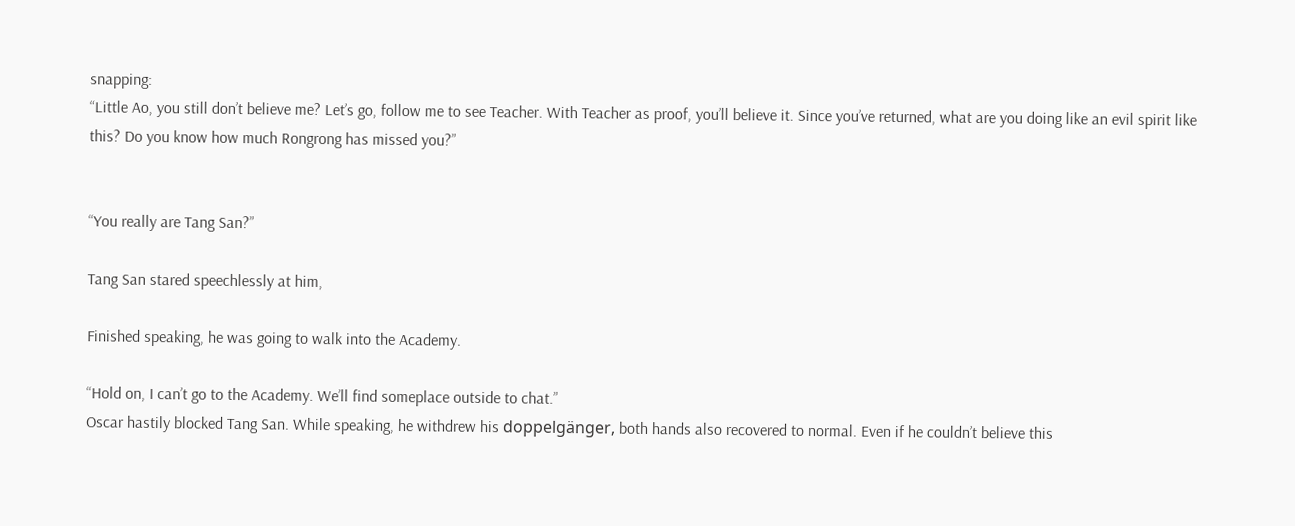snapping:
“Little Ao, you still don’t believe me? Let’s go, follow me to see Teacher. With Teacher as proof, you’ll believe it. Since you’ve returned, what are you doing like an evil spirit like this? Do you know how much Rongrong has missed you?”


“You really are Tang San?”

Tang San stared speechlessly at him,

Finished speaking, he was going to walk into the Academy.

“Hold on, I can’t go to the Academy. We’ll find someplace outside to chat.”
Oscar hastily blocked Tang San. While speaking, he withdrew his doppelgänger, both hands also recovered to normal. Even if he couldn’t believe this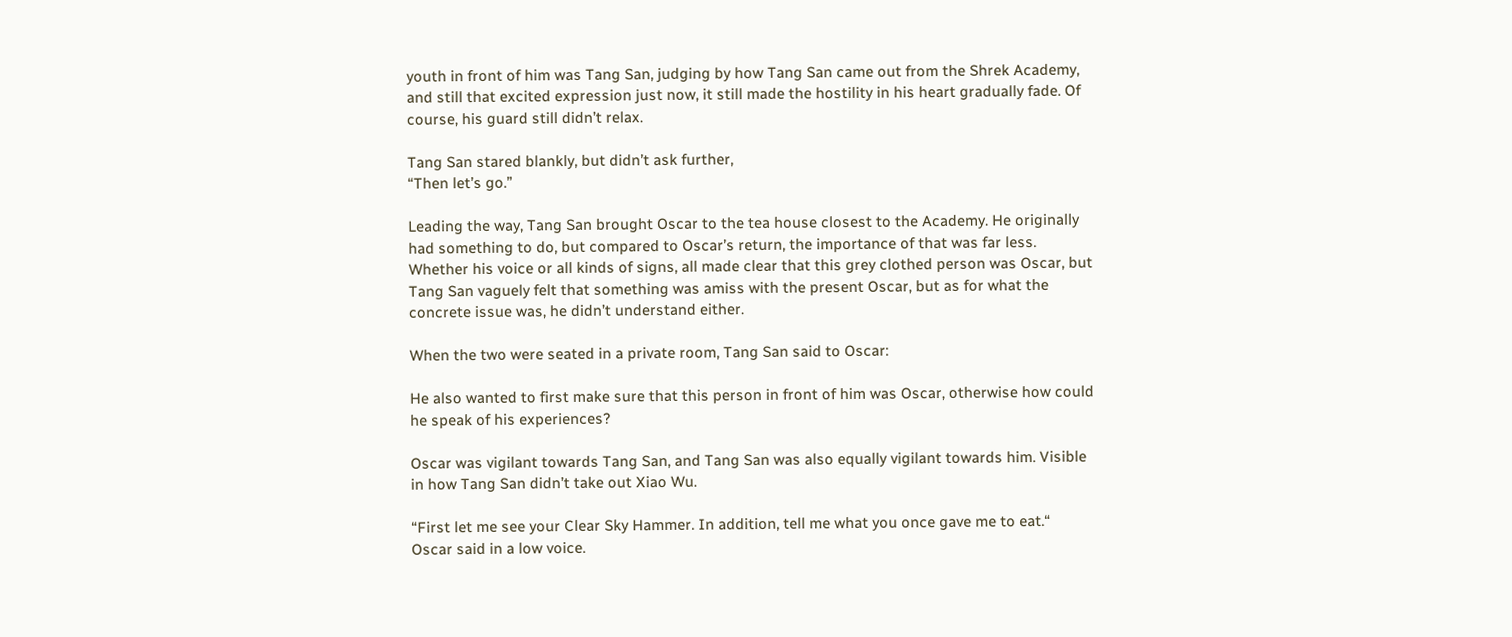youth in front of him was Tang San, judging by how Tang San came out from the Shrek Academy, and still that excited expression just now, it still made the hostility in his heart gradually fade. Of course, his guard still didn’t relax.

Tang San stared blankly, but didn’t ask further,
“Then let’s go.”

Leading the way, Tang San brought Oscar to the tea house closest to the Academy. He originally had something to do, but compared to Oscar’s return, the importance of that was far less. Whether his voice or all kinds of signs, all made clear that this grey clothed person was Oscar, but Tang San vaguely felt that something was amiss with the present Oscar, but as for what the concrete issue was, he didn’t understand either.

When the two were seated in a private room, Tang San said to Oscar:

He also wanted to first make sure that this person in front of him was Oscar, otherwise how could he speak of his experiences?

Oscar was vigilant towards Tang San, and Tang San was also equally vigilant towards him. Visible in how Tang San didn’t take out Xiao Wu.

“First let me see your Clear Sky Hammer. In addition, tell me what you once gave me to eat.“
Oscar said in a low voice.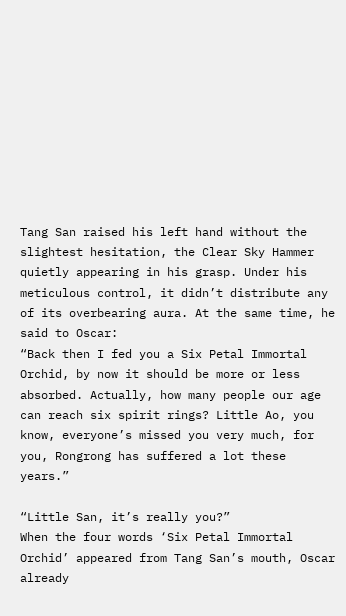Tang San raised his left hand without the slightest hesitation, the Clear Sky Hammer quietly appearing in his grasp. Under his meticulous control, it didn’t distribute any of its overbearing aura. At the same time, he said to Oscar:
“Back then I fed you a Six Petal Immortal Orchid, by now it should be more or less absorbed. Actually, how many people our age can reach six spirit rings? Little Ao, you know, everyone’s missed you very much, for you, Rongrong has suffered a lot these years.”

“Little San, it’s really you?”
When the four words ‘Six Petal Immortal Orchid’ appeared from Tang San’s mouth, Oscar already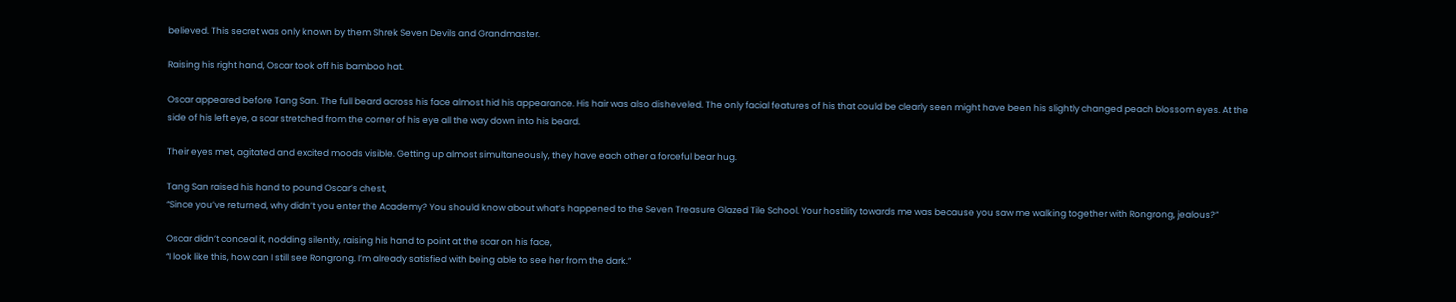believed. This secret was only known by them Shrek Seven Devils and Grandmaster.

Raising his right hand, Oscar took off his bamboo hat.

Oscar appeared before Tang San. The full beard across his face almost hid his appearance. His hair was also disheveled. The only facial features of his that could be clearly seen might have been his slightly changed peach blossom eyes. At the side of his left eye, a scar stretched from the corner of his eye all the way down into his beard.

Their eyes met, agitated and excited moods visible. Getting up almost simultaneously, they have each other a forceful bear hug.

Tang San raised his hand to pound Oscar’s chest,
“Since you’ve returned, why didn’t you enter the Academy? You should know about what’s happened to the Seven Treasure Glazed Tile School. Your hostility towards me was because you saw me walking together with Rongrong, jealous?”

Oscar didn’t conceal it, nodding silently, raising his hand to point at the scar on his face,
“I look like this, how can I still see Rongrong. I’m already satisfied with being able to see her from the dark.”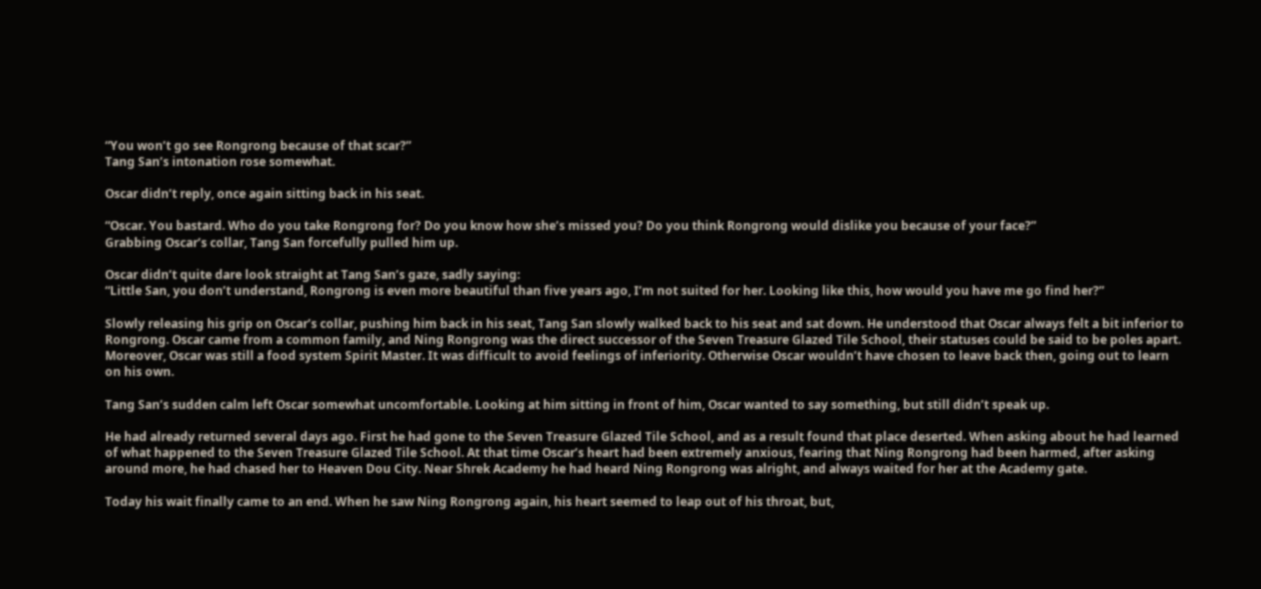“You won’t go see Rongrong because of that scar?”
Tang San’s intonation rose somewhat.

Oscar didn’t reply, once again sitting back in his seat.

“Oscar. You bastard. Who do you take Rongrong for? Do you know how she’s missed you? Do you think Rongrong would dislike you because of your face?”
Grabbing Oscar’s collar, Tang San forcefully pulled him up.

Oscar didn’t quite dare look straight at Tang San’s gaze, sadly saying:
“Little San, you don’t understand, Rongrong is even more beautiful than five years ago, I’m not suited for her. Looking like this, how would you have me go find her?”

Slowly releasing his grip on Oscar’s collar, pushing him back in his seat, Tang San slowly walked back to his seat and sat down. He understood that Oscar always felt a bit inferior to Rongrong. Oscar came from a common family, and Ning Rongrong was the direct successor of the Seven Treasure Glazed Tile School, their statuses could be said to be poles apart. Moreover, Oscar was still a food system Spirit Master. It was difficult to avoid feelings of inferiority. Otherwise Oscar wouldn’t have chosen to leave back then, going out to learn on his own.

Tang San’s sudden calm left Oscar somewhat uncomfortable. Looking at him sitting in front of him, Oscar wanted to say something, but still didn’t speak up.

He had already returned several days ago. First he had gone to the Seven Treasure Glazed Tile School, and as a result found that place deserted. When asking about he had learned of what happened to the Seven Treasure Glazed Tile School. At that time Oscar’s heart had been extremely anxious, fearing that Ning Rongrong had been harmed, after asking around more, he had chased her to Heaven Dou City. Near Shrek Academy he had heard Ning Rongrong was alright, and always waited for her at the Academy gate.

Today his wait finally came to an end. When he saw Ning Rongrong again, his heart seemed to leap out of his throat, but,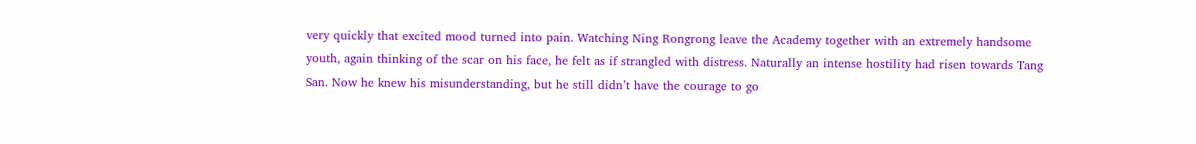very quickly that excited mood turned into pain. Watching Ning Rongrong leave the Academy together with an extremely handsome youth, again thinking of the scar on his face, he felt as if strangled with distress. Naturally an intense hostility had risen towards Tang San. Now he knew his misunderstanding, but he still didn’t have the courage to go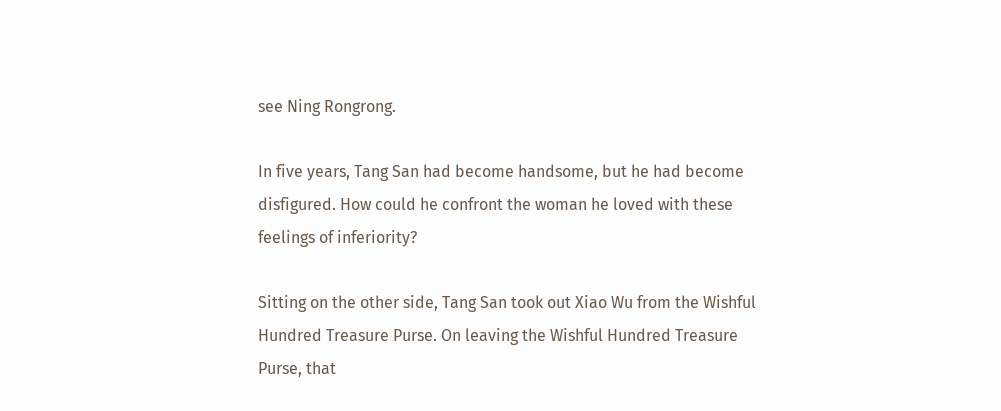see Ning Rongrong.

In five years, Tang San had become handsome, but he had become disfigured. How could he confront the woman he loved with these feelings of inferiority?

Sitting on the other side, Tang San took out Xiao Wu from the Wishful Hundred Treasure Purse. On leaving the Wishful Hundred Treasure Purse, that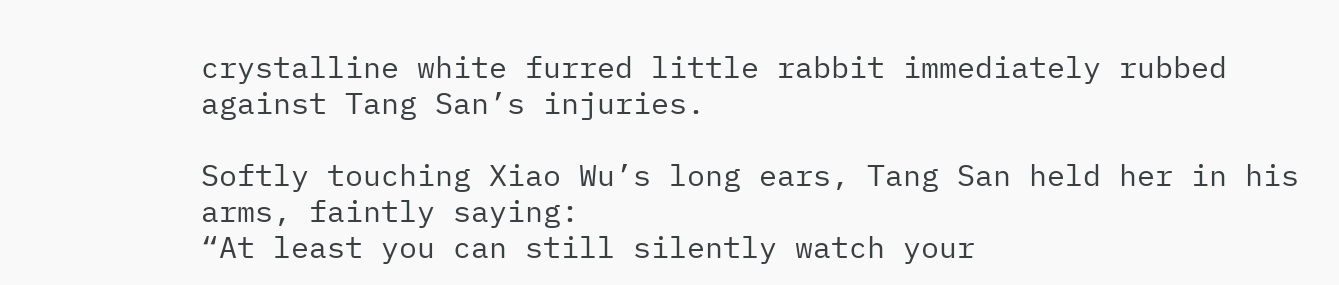crystalline white furred little rabbit immediately rubbed against Tang San’s injuries.

Softly touching Xiao Wu’s long ears, Tang San held her in his arms, faintly saying:
“At least you can still silently watch your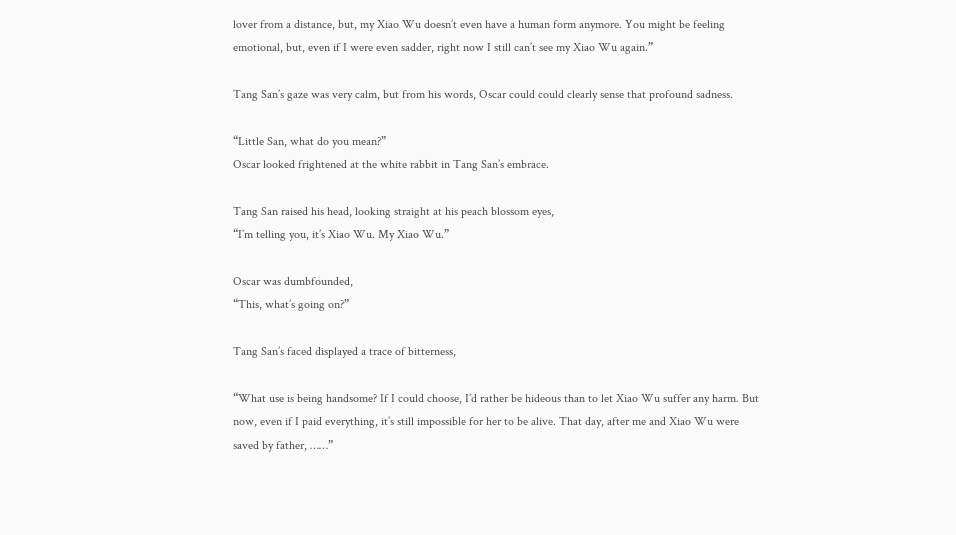lover from a distance, but, my Xiao Wu doesn’t even have a human form anymore. You might be feeling emotional, but, even if I were even sadder, right now I still can’t see my Xiao Wu again.”

Tang San’s gaze was very calm, but from his words, Oscar could could clearly sense that profound sadness.

“Little San, what do you mean?”
Oscar looked frightened at the white rabbit in Tang San’s embrace.

Tang San raised his head, looking straight at his peach blossom eyes,
“I’m telling you, it’s Xiao Wu. My Xiao Wu.”

Oscar was dumbfounded,
“This, what’s going on?”

Tang San’s faced displayed a trace of bitterness,

“What use is being handsome? If I could choose, I’d rather be hideous than to let Xiao Wu suffer any harm. But now, even if I paid everything, it’s still impossible for her to be alive. That day, after me and Xiao Wu were saved by father, ……”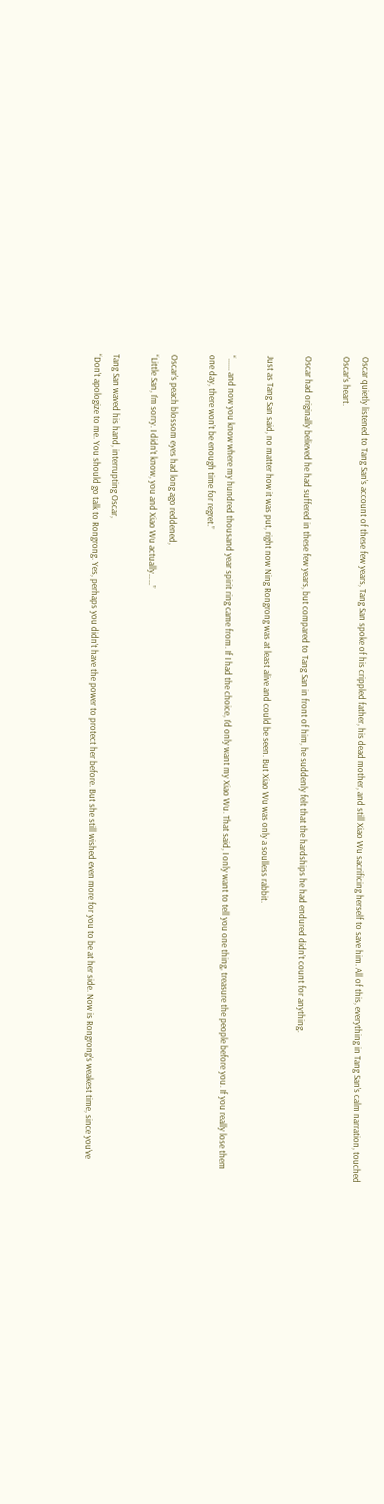Oscar quietly listened to Tang San’s account of these few years, Tang San spoke of his crippled father, his dead mother, and still Xiao Wu sacrificing herself to save him. All of this, everything in Tang San’s calm narration, touched Oscar’s heart.

Oscar had originally believed he had suffered in these few years, but compared to Tang San in front of him, he suddenly felt that the hardships he had endured didn’t count for anything.

Just as Tang San said, no matter how it was put, right now Ning Rongrong was at least alive and could be seen. But Xiao Wu was only a soulless rabbit.

“...... and now you know where my hundred thousand year spirit ring came from. If I had the choice, I’d only want my Xiao Wu. That said, I only want to tell you one thing, treasure the people before you. If you really lose them one day, there won’t be enough time for regret.”

Oscar’s peach blossom eyes had long ago reddened,
“Little San, I’m sorry. I didn’t know, you and Xiao Wu actually……”

Tang San waved his hand, interrupting Oscar,
“Don’t apologize to me. You should go talk to Rongrong. Yes, perhaps you didn’t have the power to protect her before. But she still wished even more for you to be at her side. Now is Rongrong’s weakest time, since you’ve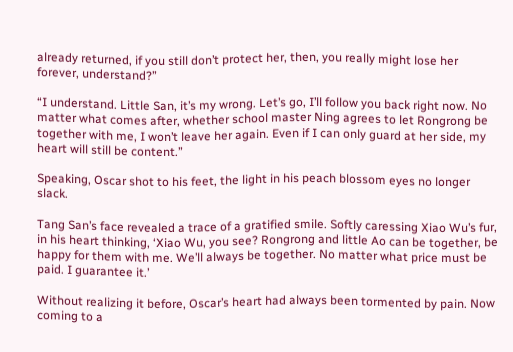already returned, if you still don’t protect her, then, you really might lose her forever, understand?”

“I understand. Little San, it’s my wrong. Let’s go, I’ll follow you back right now. No matter what comes after, whether school master Ning agrees to let Rongrong be together with me, I won’t leave her again. Even if I can only guard at her side, my heart will still be content.”

Speaking, Oscar shot to his feet, the light in his peach blossom eyes no longer slack.

Tang San’s face revealed a trace of a gratified smile. Softly caressing Xiao Wu’s fur, in his heart thinking, ‘Xiao Wu, you see? Rongrong and little Ao can be together, be happy for them with me. We’ll always be together. No matter what price must be paid. I guarantee it.’

Without realizing it before, Oscar’s heart had always been tormented by pain. Now coming to a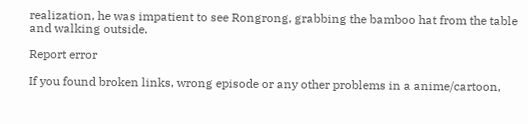realization, he was impatient to see Rongrong, grabbing the bamboo hat from the table and walking outside.

Report error

If you found broken links, wrong episode or any other problems in a anime/cartoon,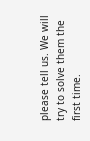please tell us. We will try to solve them the first time.